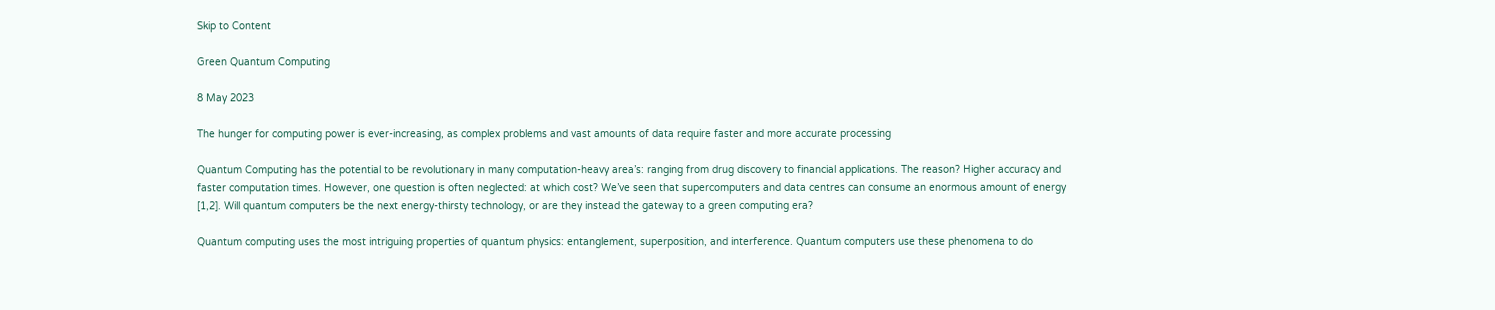Skip to Content

Green Quantum Computing

8 May 2023

The hunger for computing power is ever-increasing, as complex problems and vast amounts of data require faster and more accurate processing

Quantum Computing has the potential to be revolutionary in many computation-heavy area’s: ranging from drug discovery to financial applications. The reason? Higher accuracy and faster computation times. However, one question is often neglected: at which cost? We’ve seen that supercomputers and data centres can consume an enormous amount of energy [1,2]. Will quantum computers be the next energy-thirsty technology, or are they instead the gateway to a green computing era?

Quantum computing uses the most intriguing properties of quantum physics: entanglement, superposition, and interference. Quantum computers use these phenomena to do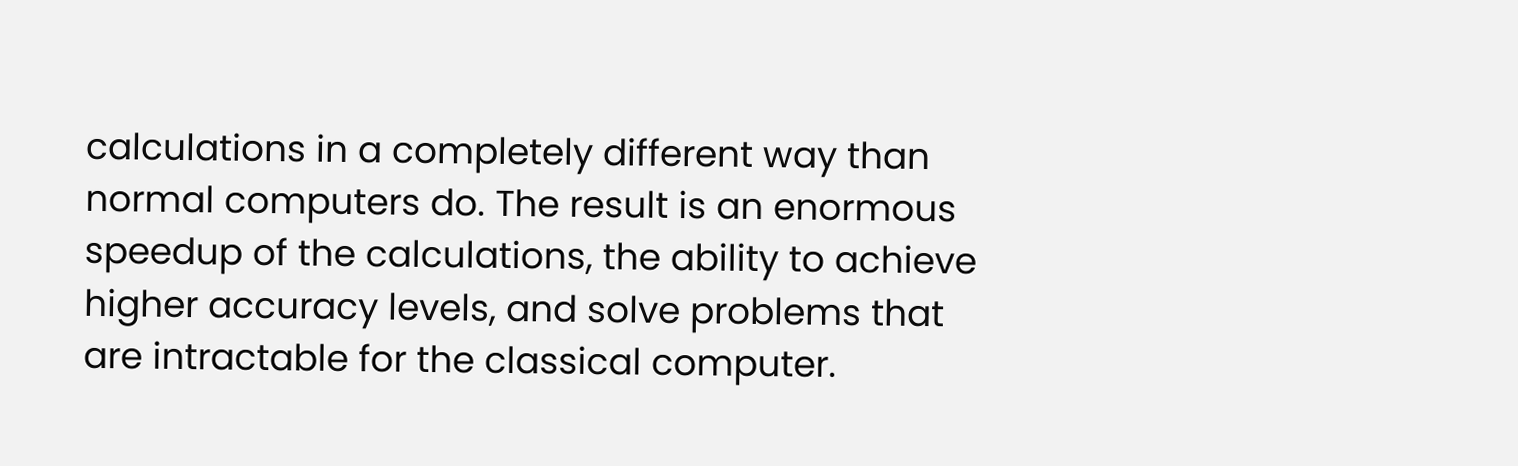calculations in a completely different way than normal computers do. The result is an enormous speedup of the calculations, the ability to achieve higher accuracy levels, and solve problems that are intractable for the classical computer.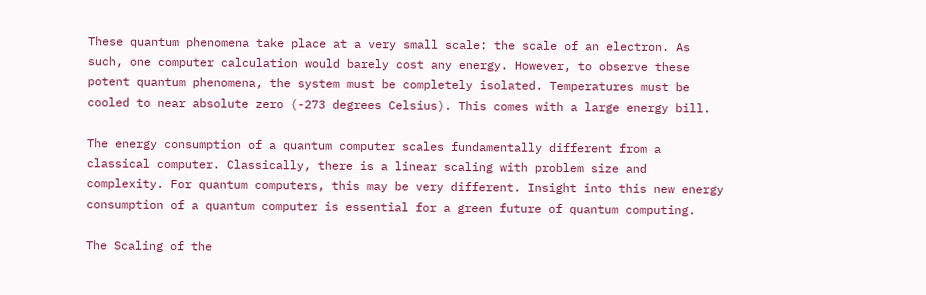These quantum phenomena take place at a very small scale: the scale of an electron. As such, one computer calculation would barely cost any energy. However, to observe these potent quantum phenomena, the system must be completely isolated. Temperatures must be cooled to near absolute zero (-273 degrees Celsius). This comes with a large energy bill.

The energy consumption of a quantum computer scales fundamentally different from a classical computer. Classically, there is a linear scaling with problem size and complexity. For quantum computers, this may be very different. Insight into this new energy consumption of a quantum computer is essential for a green future of quantum computing.

The Scaling of the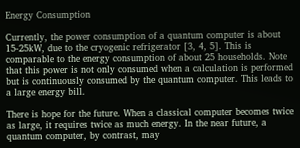Energy Consumption

Currently, the power consumption of a quantum computer is about 15-25kW, due to the cryogenic refrigerator [3, 4, 5]. This is comparable to the energy consumption of about 25 households. Note that this power is not only consumed when a calculation is performed but is continuously consumed by the quantum computer. This leads to a large energy bill.

There is hope for the future. When a classical computer becomes twice as large, it requires twice as much energy. In the near future, a quantum computer, by contrast, may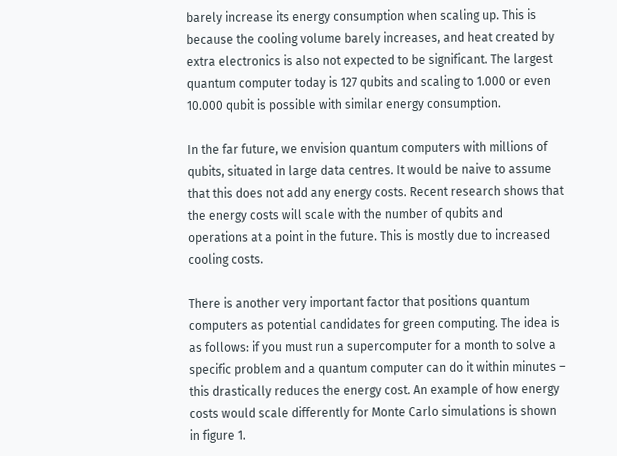barely increase its energy consumption when scaling up. This is because the cooling volume barely increases, and heat created by extra electronics is also not expected to be significant. The largest quantum computer today is 127 qubits and scaling to 1.000 or even 10.000 qubit is possible with similar energy consumption.

In the far future, we envision quantum computers with millions of qubits, situated in large data centres. It would be naive to assume that this does not add any energy costs. Recent research shows that the energy costs will scale with the number of qubits and operations at a point in the future. This is mostly due to increased cooling costs.

There is another very important factor that positions quantum computers as potential candidates for green computing. The idea is as follows: if you must run a supercomputer for a month to solve a specific problem and a quantum computer can do it within minutes – this drastically reduces the energy cost. An example of how energy costs would scale differently for Monte Carlo simulations is shown in figure 1.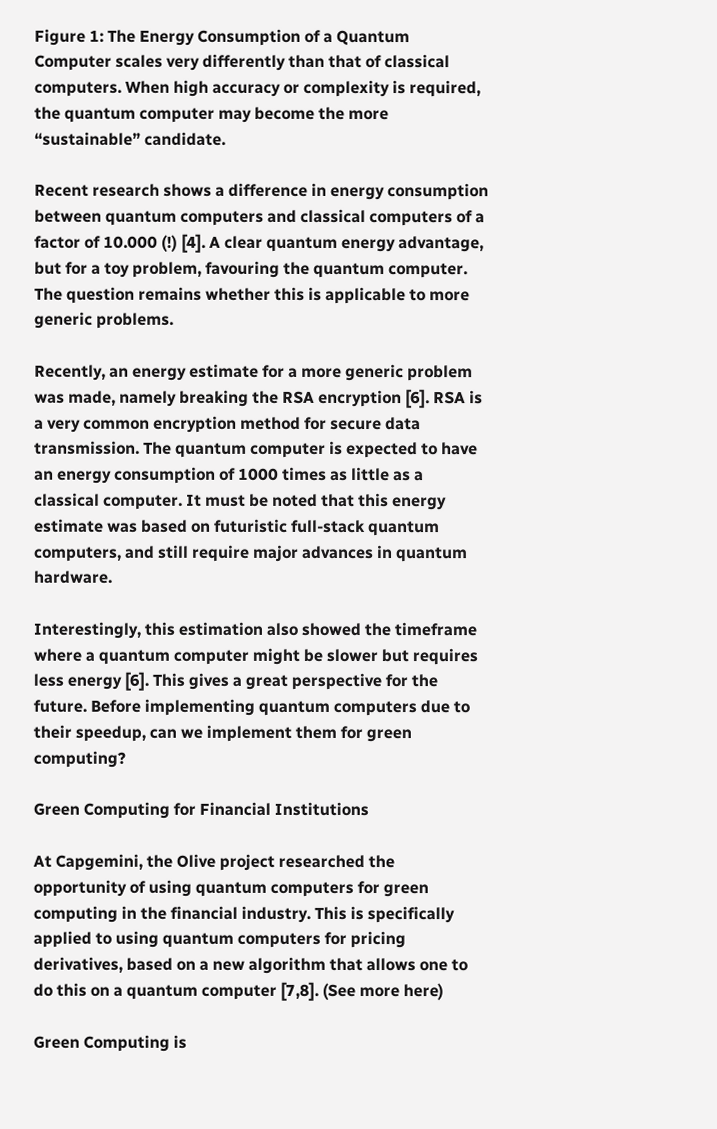Figure 1: The Energy Consumption of a Quantum Computer scales very differently than that of classical computers. When high accuracy or complexity is required, the quantum computer may become the more “sustainable” candidate.

Recent research shows a difference in energy consumption between quantum computers and classical computers of a factor of 10.000 (!) [4]. A clear quantum energy advantage, but for a toy problem, favouring the quantum computer. The question remains whether this is applicable to more generic problems.

Recently, an energy estimate for a more generic problem was made, namely breaking the RSA encryption [6]. RSA is a very common encryption method for secure data transmission. The quantum computer is expected to have an energy consumption of 1000 times as little as a classical computer. It must be noted that this energy estimate was based on futuristic full-stack quantum computers, and still require major advances in quantum hardware.

Interestingly, this estimation also showed the timeframe where a quantum computer might be slower but requires less energy [6]. This gives a great perspective for the future. Before implementing quantum computers due to their speedup, can we implement them for green computing?

Green Computing for Financial Institutions

At Capgemini, the Olive project researched the opportunity of using quantum computers for green computing in the financial industry. This is specifically applied to using quantum computers for pricing derivatives, based on a new algorithm that allows one to do this on a quantum computer [7,8]. (See more here)

Green Computing is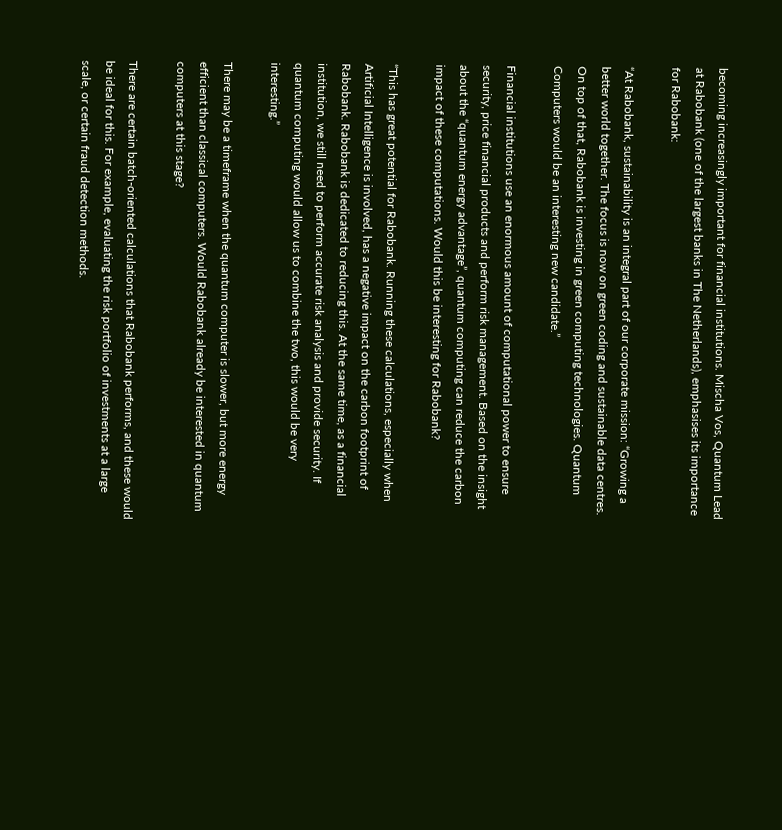becoming increasingly important for financial institutions. Mischa Vos, Quantum Lead at Rabobank (one of the largest banks in The Netherlands), emphasises its importance for Rabobank:

“At Rabobank, sustainability is an integral part of our corporate mission: “Growing a better world together. The focus is now on green coding and sustainable data centres. On top of that, Rabobank is investing in green computing technologies. Quantum Computers would be an interesting new candidate.”

Financial institutions use an enormous amount of computational power to ensure security, price financial products and perform risk management. Based on the insight about the “quantum energy advantage”, quantum computing can reduce the carbon impact of these computations. Would this be interesting for Rabobank?

“This has great potential for Rabobank. Running these calculations, especially when Artificial Intelligence is involved, has a negative impact on the carbon footprint of Rabobank. Rabobank is dedicated to reducing this. At the same time, as a financial institution, we still need to perform accurate risk analysis and provide security. If quantum computing would allow us to combine the two, this would be very interesting.”

There may be a timeframe when the quantum computer is slower, but more energy efficient than classical computers. Would Rabobank already be interested in quantum computers at this stage?

There are certain batch-oriented calculations that Rabobank performs, and these would be ideal for this. For example, evaluating the risk portfolio of investments at a large scale, or certain fraud detection methods.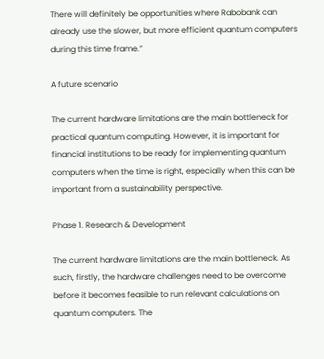There will definitely be opportunities where Rabobank can already use the slower, but more efficient quantum computers during this time frame.”

A future scenario

The current hardware limitations are the main bottleneck for practical quantum computing. However, it is important for financial institutions to be ready for implementing quantum computers when the time is right, especially when this can be important from a sustainability perspective.

Phase 1. Research & Development

The current hardware limitations are the main bottleneck. As such, firstly, the hardware challenges need to be overcome before it becomes feasible to run relevant calculations on quantum computers. The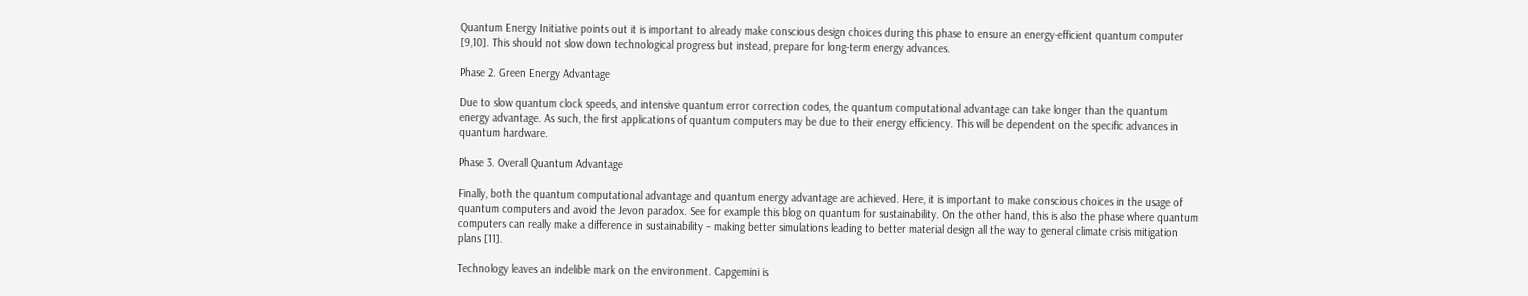Quantum Energy Initiative points out it is important to already make conscious design choices during this phase to ensure an energy-efficient quantum computer [9,10]. This should not slow down technological progress but instead, prepare for long-term energy advances.

Phase 2. Green Energy Advantage

Due to slow quantum clock speeds, and intensive quantum error correction codes, the quantum computational advantage can take longer than the quantum energy advantage. As such, the first applications of quantum computers may be due to their energy efficiency. This will be dependent on the specific advances in quantum hardware.

Phase 3. Overall Quantum Advantage

Finally, both the quantum computational advantage and quantum energy advantage are achieved. Here, it is important to make conscious choices in the usage of quantum computers and avoid the Jevon paradox. See for example this blog on quantum for sustainability. On the other hand, this is also the phase where quantum computers can really make a difference in sustainability – making better simulations leading to better material design all the way to general climate crisis mitigation plans [11].

Technology leaves an indelible mark on the environment. Capgemini is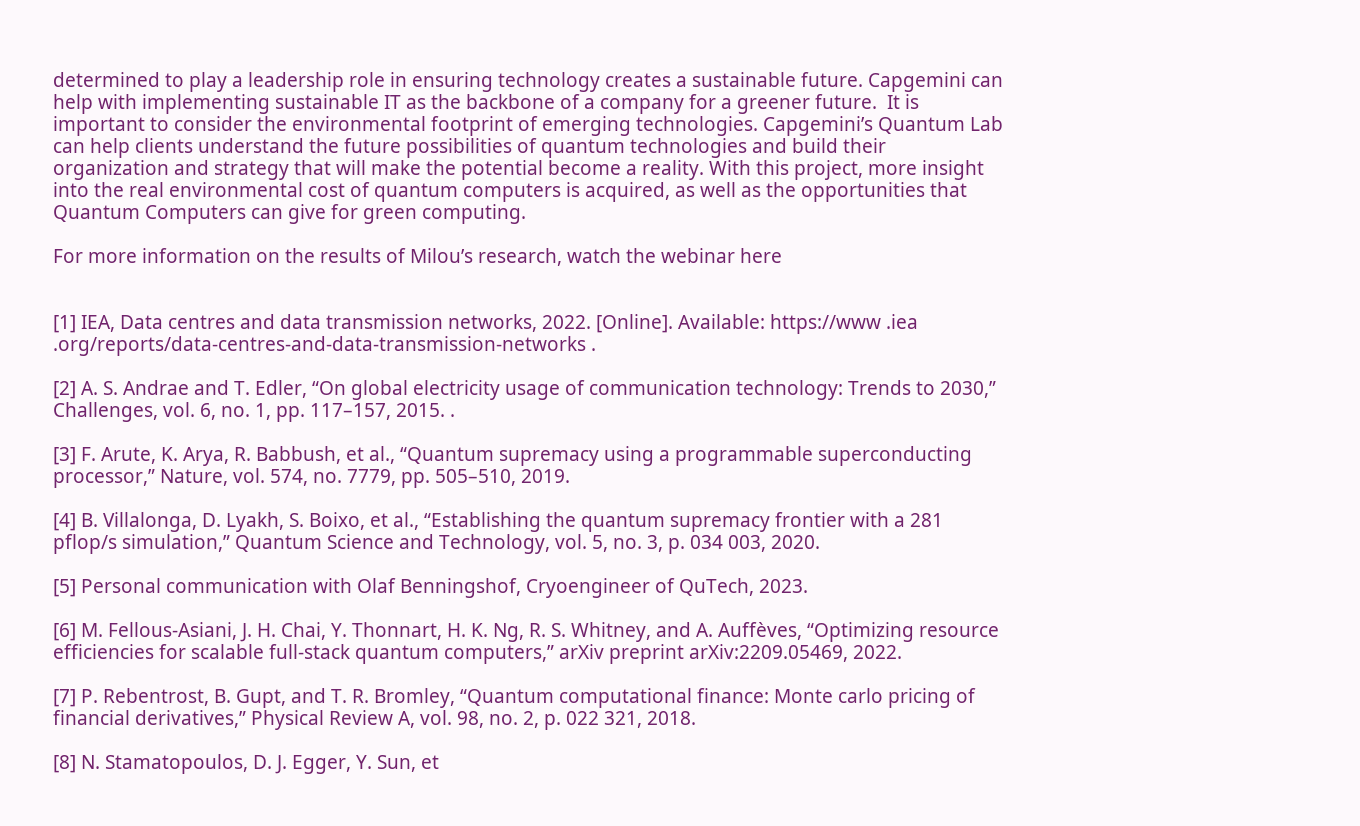determined to play a leadership role in ensuring technology creates a sustainable future. Capgemini can help with implementing sustainable IT as the backbone of a company for a greener future.  It is important to consider the environmental footprint of emerging technologies. Capgemini’s Quantum Lab can help clients understand the future possibilities of quantum technologies and build their organization and strategy that will make the potential become a reality. With this project, more insight into the real environmental cost of quantum computers is acquired, as well as the opportunities that Quantum Computers can give for green computing.

For more information on the results of Milou’s research, watch the webinar here


[1] IEA, Data centres and data transmission networks, 2022. [Online]. Available: https://www .iea .org/reports/data-centres-and-data-transmission-networks .

[2] A. S. Andrae and T. Edler, “On global electricity usage of communication technology: Trends to 2030,” Challenges, vol. 6, no. 1, pp. 117–157, 2015. .

[3] F. Arute, K. Arya, R. Babbush, et al., “Quantum supremacy using a programmable superconducting processor,” Nature, vol. 574, no. 7779, pp. 505–510, 2019.

[4] B. Villalonga, D. Lyakh, S. Boixo, et al., “Establishing the quantum supremacy frontier with a 281 pflop/s simulation,” Quantum Science and Technology, vol. 5, no. 3, p. 034 003, 2020.

[5] Personal communication with Olaf Benningshof, Cryoengineer of QuTech, 2023.

[6] M. Fellous-Asiani, J. H. Chai, Y. Thonnart, H. K. Ng, R. S. Whitney, and A. Auffèves, “Optimizing resource efficiencies for scalable full-stack quantum computers,” arXiv preprint arXiv:2209.05469, 2022.

[7] P. Rebentrost, B. Gupt, and T. R. Bromley, “Quantum computational finance: Monte carlo pricing of financial derivatives,” Physical Review A, vol. 98, no. 2, p. 022 321, 2018.

[8] N. Stamatopoulos, D. J. Egger, Y. Sun, et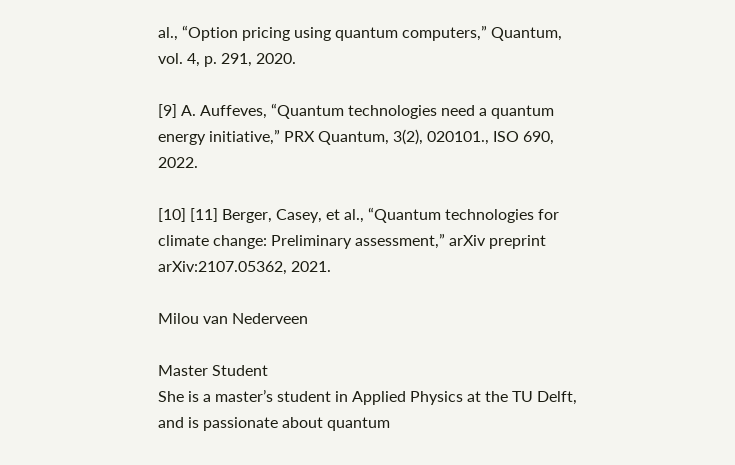al., “Option pricing using quantum computers,” Quantum, vol. 4, p. 291, 2020.

[9] A. Auffeves, “Quantum technologies need a quantum energy initiative,” PRX Quantum, 3(2), 020101., ISO 690, 2022.

[10] [11] Berger, Casey, et al., “Quantum technologies for climate change: Preliminary assessment,” arXiv preprint arXiv:2107.05362, 2021.

Milou van Nederveen

Master Student
She is a master’s student in Applied Physics at the TU Delft, and is passionate about quantum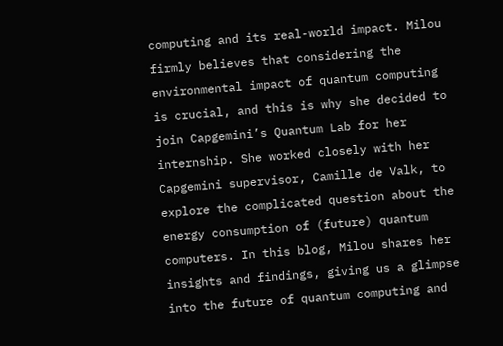computing and its real-world impact. Milou firmly believes that considering the environmental impact of quantum computing is crucial, and this is why she decided to join Capgemini’s Quantum Lab for her internship. She worked closely with her Capgemini supervisor, Camille de Valk, to explore the complicated question about the energy consumption of (future) quantum computers. In this blog, Milou shares her insights and findings, giving us a glimpse into the future of quantum computing and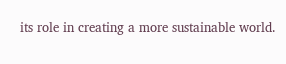its role in creating a more sustainable world.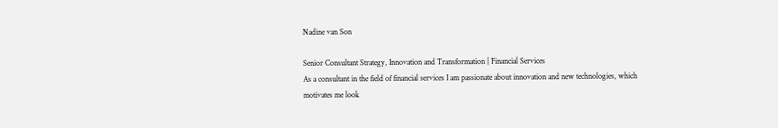Nadine van Son

Senior Consultant Strategy, Innovation and Transformation | Financial Services
As a consultant in the field of financial services I am passionate about innovation and new technologies, which motivates me look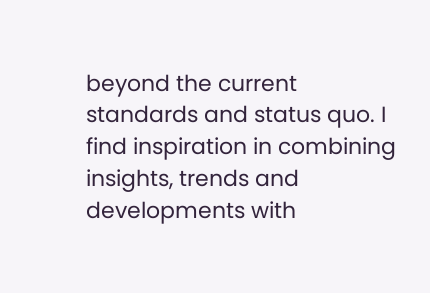beyond the current standards and status quo. I find inspiration in combining insights, trends and developments with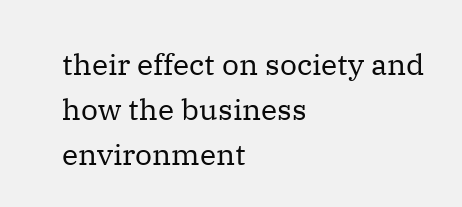their effect on society and how the business environment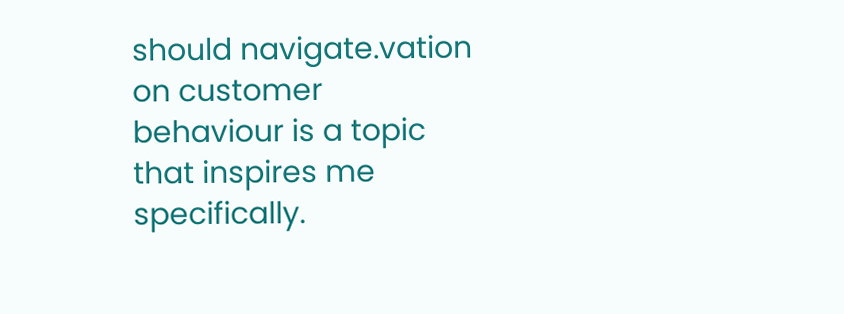should navigate.vation on customer behaviour is a topic that inspires me specifically.